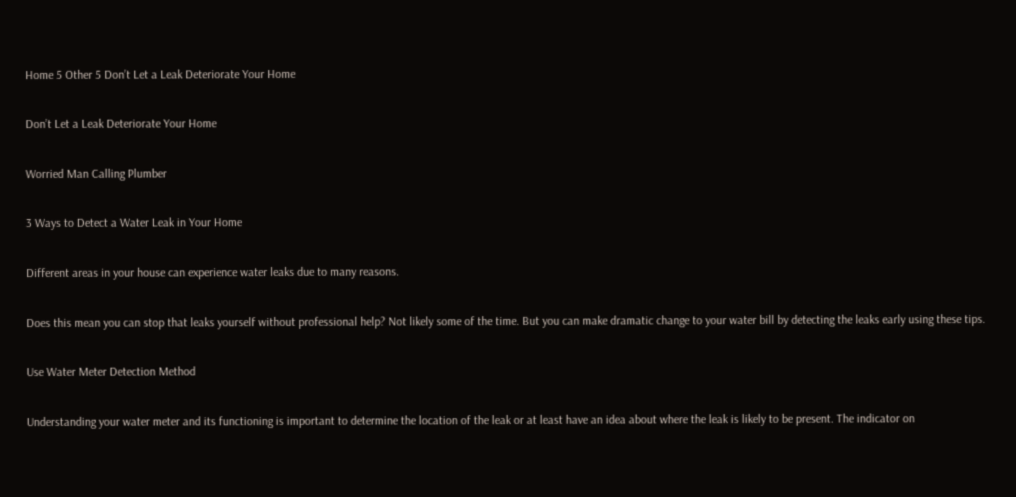Home 5 Other 5 Don’t Let a Leak Deteriorate Your Home

Don’t Let a Leak Deteriorate Your Home

Worried Man Calling Plumber

3 Ways to Detect a Water Leak in Your Home

Different areas in your house can experience water leaks due to many reasons.

Does this mean you can stop that leaks yourself without professional help? Not likely some of the time. But you can make dramatic change to your water bill by detecting the leaks early using these tips.

Use Water Meter Detection Method

Understanding your water meter and its functioning is important to determine the location of the leak or at least have an idea about where the leak is likely to be present. The indicator on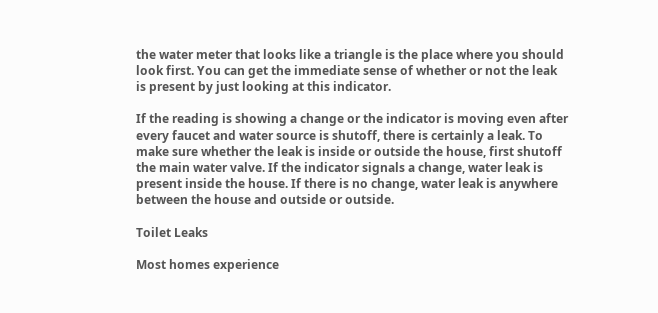the water meter that looks like a triangle is the place where you should look first. You can get the immediate sense of whether or not the leak is present by just looking at this indicator.

If the reading is showing a change or the indicator is moving even after every faucet and water source is shutoff, there is certainly a leak. To make sure whether the leak is inside or outside the house, first shutoff the main water valve. If the indicator signals a change, water leak is present inside the house. If there is no change, water leak is anywhere between the house and outside or outside.

Toilet Leaks

Most homes experience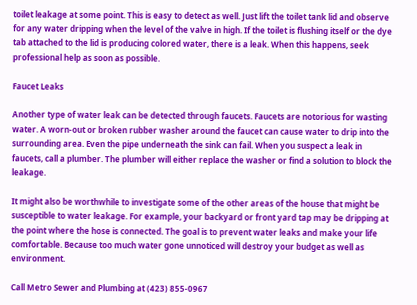toilet leakage at some point. This is easy to detect as well. Just lift the toilet tank lid and observe for any water dripping when the level of the valve in high. If the toilet is flushing itself or the dye tab attached to the lid is producing colored water, there is a leak. When this happens, seek professional help as soon as possible.

Faucet Leaks

Another type of water leak can be detected through faucets. Faucets are notorious for wasting water. A worn-out or broken rubber washer around the faucet can cause water to drip into the surrounding area. Even the pipe underneath the sink can fail. When you suspect a leak in faucets, call a plumber. The plumber will either replace the washer or find a solution to block the leakage.

It might also be worthwhile to investigate some of the other areas of the house that might be susceptible to water leakage. For example, your backyard or front yard tap may be dripping at the point where the hose is connected. The goal is to prevent water leaks and make your life comfortable. Because too much water gone unnoticed will destroy your budget as well as environment.

Call Metro Sewer and Plumbing at (423) 855-0967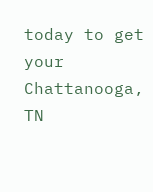today to get your Chattanooga, TN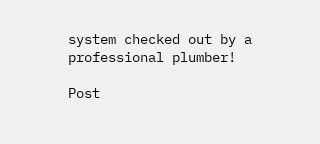system checked out by a professional plumber!

Post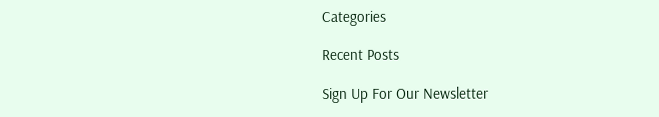Categories

Recent Posts

Sign Up For Our Newsletter